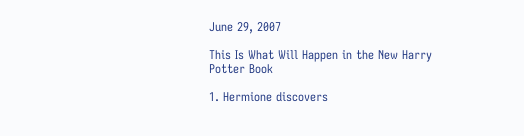June 29, 2007

This Is What Will Happen in the New Harry Potter Book

1. Hermione discovers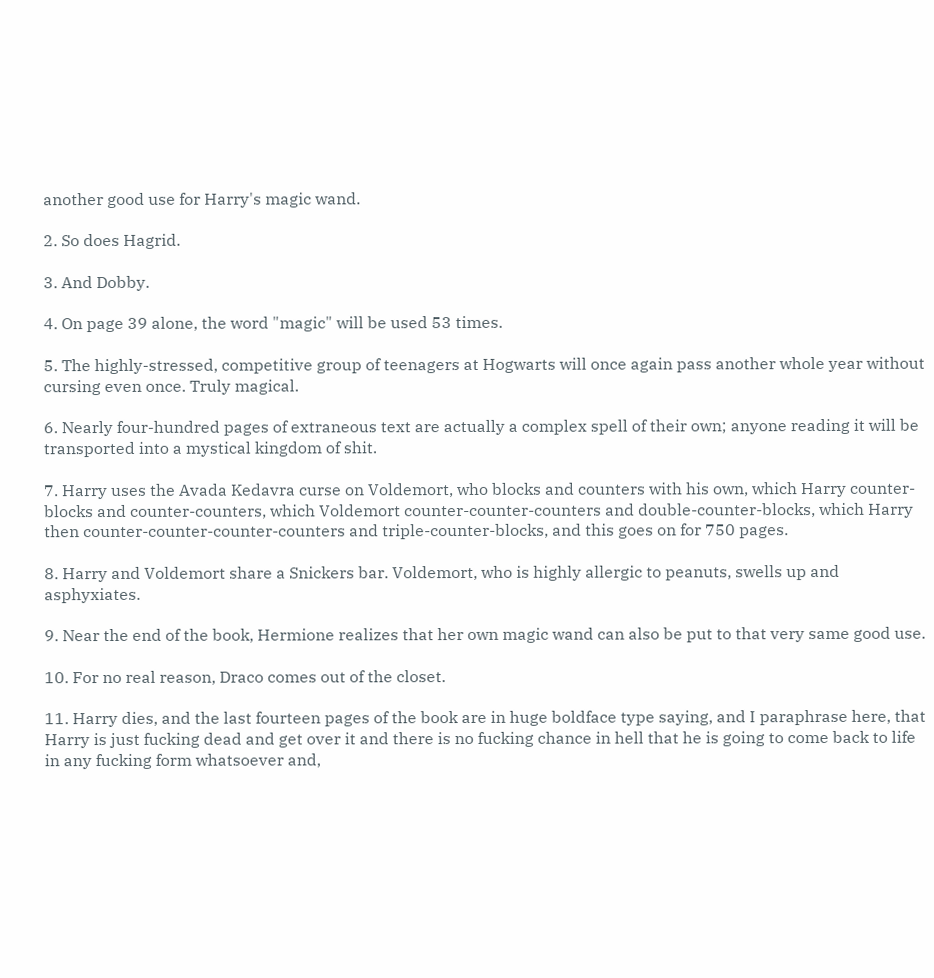another good use for Harry's magic wand.

2. So does Hagrid.

3. And Dobby.

4. On page 39 alone, the word "magic" will be used 53 times.

5. The highly-stressed, competitive group of teenagers at Hogwarts will once again pass another whole year without cursing even once. Truly magical.

6. Nearly four-hundred pages of extraneous text are actually a complex spell of their own; anyone reading it will be transported into a mystical kingdom of shit.

7. Harry uses the Avada Kedavra curse on Voldemort, who blocks and counters with his own, which Harry counter-blocks and counter-counters, which Voldemort counter-counter-counters and double-counter-blocks, which Harry then counter-counter-counter-counters and triple-counter-blocks, and this goes on for 750 pages.

8. Harry and Voldemort share a Snickers bar. Voldemort, who is highly allergic to peanuts, swells up and asphyxiates.

9. Near the end of the book, Hermione realizes that her own magic wand can also be put to that very same good use.

10. For no real reason, Draco comes out of the closet.

11. Harry dies, and the last fourteen pages of the book are in huge boldface type saying, and I paraphrase here, that Harry is just fucking dead and get over it and there is no fucking chance in hell that he is going to come back to life in any fucking form whatsoever and,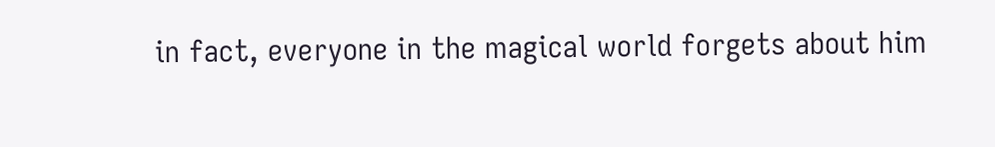in fact, everyone in the magical world forgets about him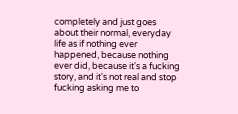completely and just goes about their normal, everyday life as if nothing ever happened, because nothing ever did, because it's a fucking story, and it's not real and stop fucking asking me to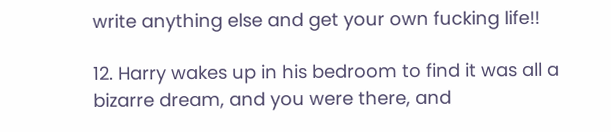write anything else and get your own fucking life!!

12. Harry wakes up in his bedroom to find it was all a bizarre dream, and you were there, and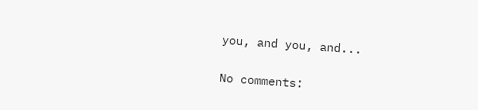you, and you, and...

No comments: